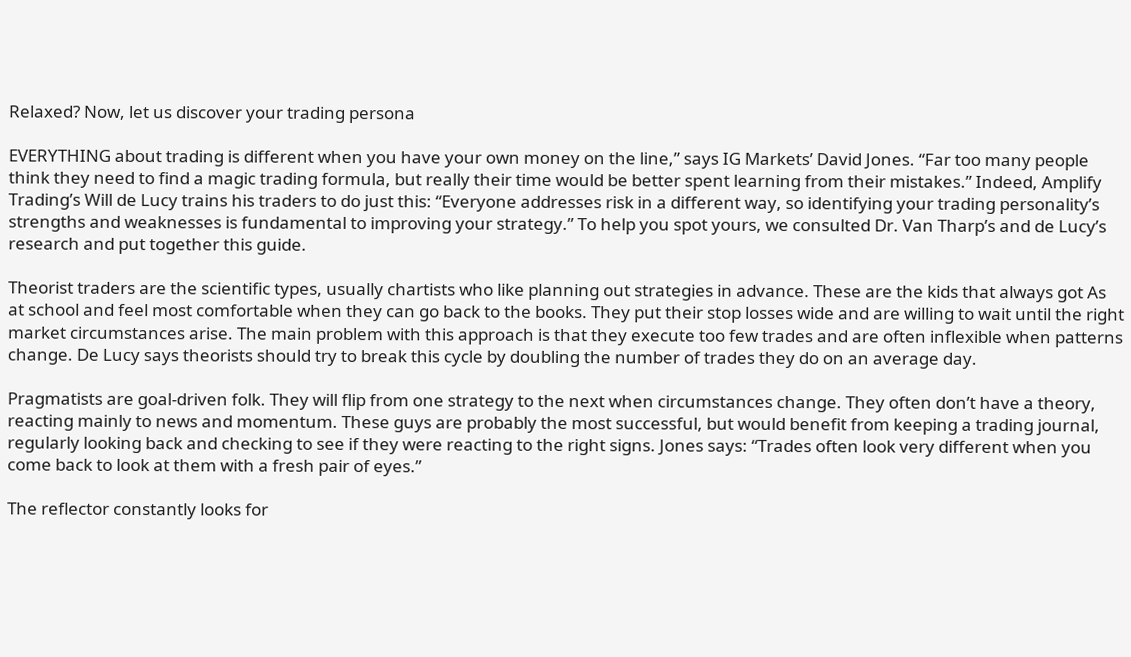Relaxed? Now, let us discover your trading persona

EVERYTHING about trading is different when you have your own money on the line,” says IG Markets’ David Jones. “Far too many people think they need to find a magic trading formula, but really their time would be better spent learning from their mistakes.” Indeed, Amplify Trading’s Will de Lucy trains his traders to do just this: “Everyone addresses risk in a different way, so identifying your trading personality’s strengths and weaknesses is fundamental to improving your strategy.” To help you spot yours, we consulted Dr. Van Tharp’s and de Lucy’s research and put together this guide.

Theorist traders are the scientific types, usually chartists who like planning out strategies in advance. These are the kids that always got As at school and feel most comfortable when they can go back to the books. They put their stop losses wide and are willing to wait until the right market circumstances arise. The main problem with this approach is that they execute too few trades and are often inflexible when patterns change. De Lucy says theorists should try to break this cycle by doubling the number of trades they do on an average day.

Pragmatists are goal-driven folk. They will flip from one strategy to the next when circumstances change. They often don’t have a theory, reacting mainly to news and momentum. These guys are probably the most successful, but would benefit from keeping a trading journal, regularly looking back and checking to see if they were reacting to the right signs. Jones says: “Trades often look very different when you come back to look at them with a fresh pair of eyes.”

The reflector constantly looks for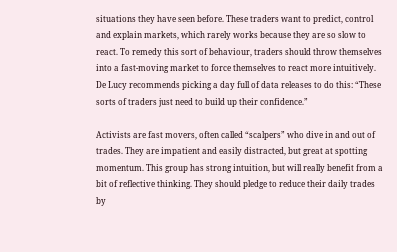situations they have seen before. These traders want to predict, control and explain markets, which rarely works because they are so slow to react. To remedy this sort of behaviour, traders should throw themselves into a fast-moving market to force themselves to react more intuitively. De Lucy recommends picking a day full of data releases to do this: “These sorts of traders just need to build up their confidence.”

Activists are fast movers, often called “scalpers” who dive in and out of trades. They are impatient and easily distracted, but great at spotting momentum. This group has strong intuition, but will really benefit from a bit of reflective thinking. They should pledge to reduce their daily trades by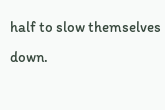half to slow themselves down.